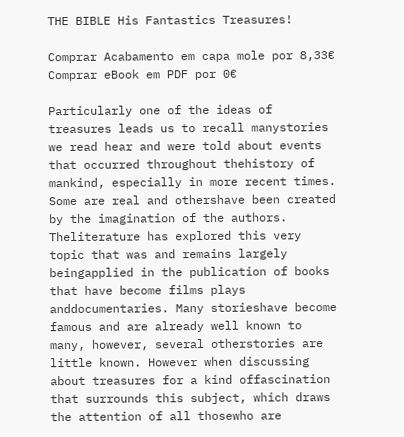THE BIBLE His Fantastics Treasures!

Comprar Acabamento em capa mole por 8,33€ Comprar eBook em PDF por 0€

Particularly one of the ideas of treasures leads us to recall manystories we read hear and were told about events that occurred throughout thehistory of mankind, especially in more recent times. Some are real and othershave been created by the imagination of the authors. Theliterature has explored this very topic that was and remains largely beingapplied in the publication of books that have become films plays anddocumentaries. Many storieshave become famous and are already well known to many, however, several otherstories are little known. However when discussing about treasures for a kind offascination that surrounds this subject, which draws the attention of all thosewho are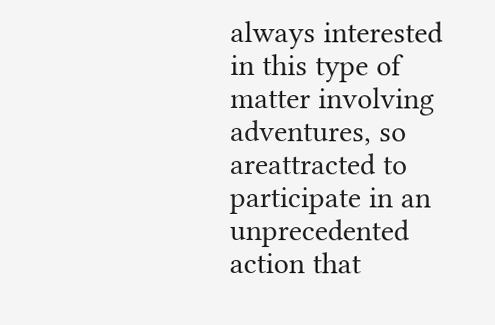always interested in this type of matter involving adventures, so areattracted to participate in an unprecedented action that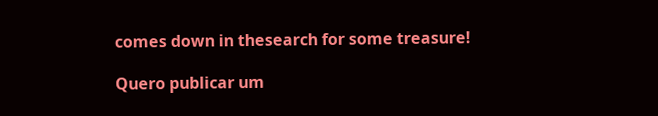comes down in thesearch for some treasure!

Quero publicar um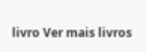livro Ver mais livros